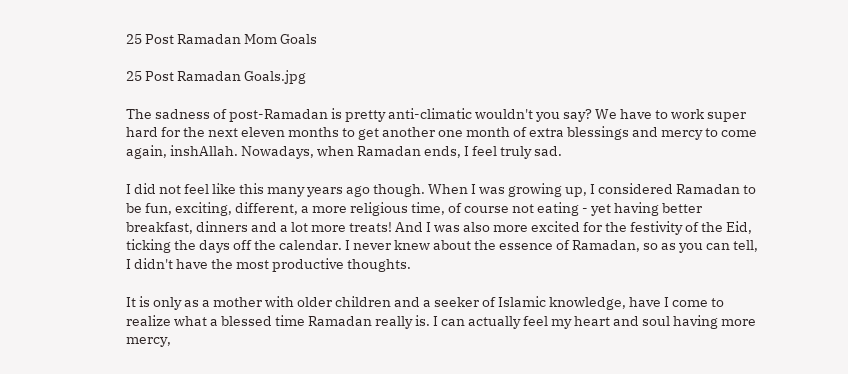25 Post Ramadan Mom Goals

25 Post Ramadan Goals.jpg

The sadness of post-Ramadan is pretty anti-climatic wouldn't you say? We have to work super hard for the next eleven months to get another one month of extra blessings and mercy to come again, inshAllah. Nowadays, when Ramadan ends, I feel truly sad.

I did not feel like this many years ago though. When I was growing up, I considered Ramadan to be fun, exciting, different, a more religious time, of course not eating - yet having better breakfast, dinners and a lot more treats! And I was also more excited for the festivity of the Eid, ticking the days off the calendar. I never knew about the essence of Ramadan, so as you can tell, I didn't have the most productive thoughts.

It is only as a mother with older children and a seeker of Islamic knowledge, have I come to realize what a blessed time Ramadan really is. I can actually feel my heart and soul having more mercy,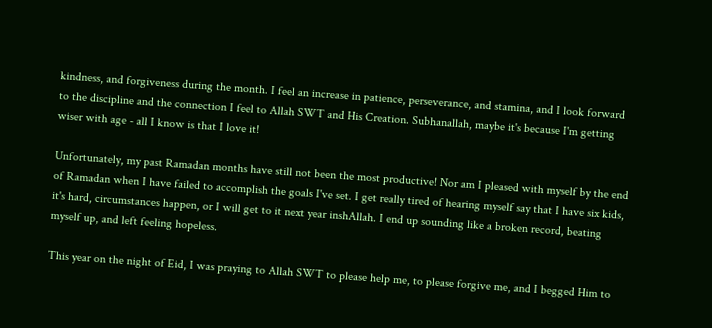kindness, and forgiveness during the month. I feel an increase in patience, perseverance, and stamina, and I look forward to the discipline and the connection I feel to Allah SWT and His Creation. Subhanallah, maybe it's because I'm getting wiser with age - all I know is that I love it!

Unfortunately, my past Ramadan months have still not been the most productive! Nor am I pleased with myself by the end of Ramadan when I have failed to accomplish the goals I've set. I get really tired of hearing myself say that I have six kids, it's hard, circumstances happen, or I will get to it next year inshAllah. I end up sounding like a broken record, beating myself up, and left feeling hopeless.

This year on the night of Eid, I was praying to Allah SWT to please help me, to please forgive me, and I begged Him to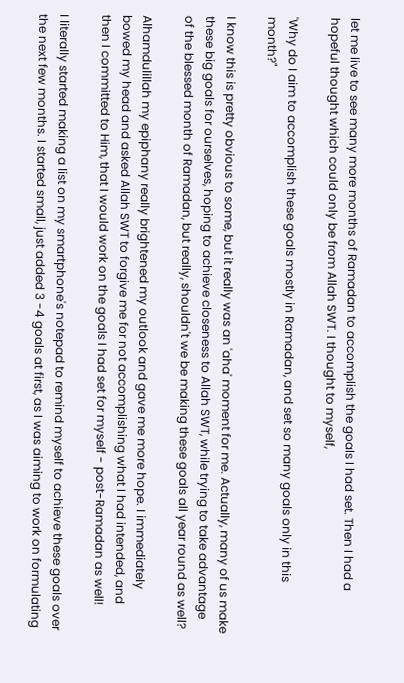let me live to see many more months of Ramadan to accomplish the goals I had set. Then I had a hopeful thought which could only be from Allah SWT. I thought to myself,

'Why do I aim to accomplish these goals mostly in Ramadan, and set so many goals only in this month?"

I know this is pretty obvious to some, but it really was an 'aha' moment for me. Actually, many of us make these big goals for ourselves, hoping to achieve closeness to Allah SWT, while trying to take advantage of the blessed month of Ramadan, but really, shouldn't we be making these goals all year round as well?

Alhamdulillah my epiphany really brightened my outlook and gave me more hope. I immediately bowed my head and asked Allah SWT to forgive me for not accomplishing what I had intended, and then I committed to Him, that I would work on the goals I had set for myself - post-Ramadan as well!

I literally started making a list on my smartphone's notepad to remind myself to achieve these goals over the next few months. I started small, just added 3 -4 goals at first, as I was aiming to work on formulating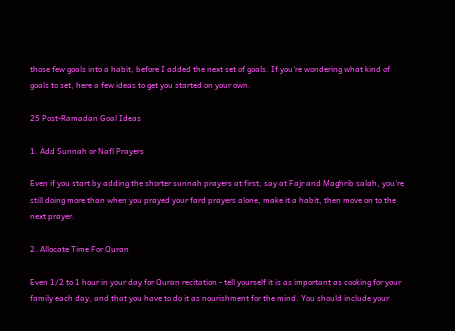those few goals into a habit, before I added the next set of goals. If you're wondering what kind of goals to set, here a few ideas to get you started on your own.

25 Post-Ramadan Goal Ideas

1. Add Sunnah or Nafl Prayers

Even if you start by adding the shorter sunnah prayers at first, say at Fajr and Maghrib salah, you're still doing more than when you prayed your fard prayers alone, make it a habit, then move on to the next prayer.

2. Allocate Time For Quran

Even 1/2 to 1 hour in your day for Quran recitation - tell yourself it is as important as cooking for your family each day, and that you have to do it as nourishment for the mind. You should include your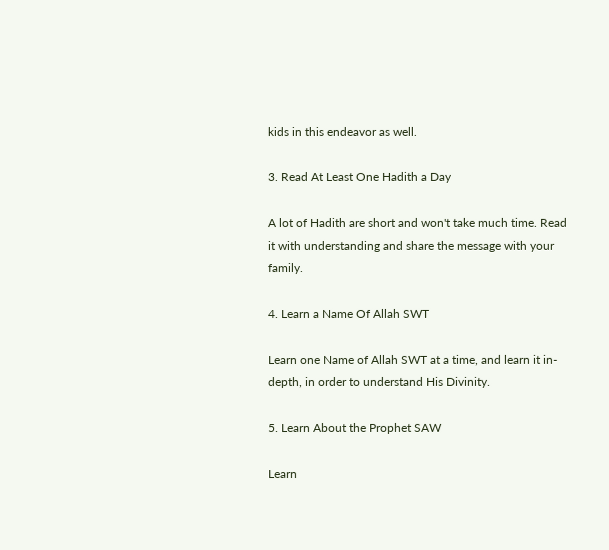kids in this endeavor as well.

3. Read At Least One Hadith a Day

A lot of Hadith are short and won't take much time. Read it with understanding and share the message with your family.

4. Learn a Name Of Allah SWT

Learn one Name of Allah SWT at a time, and learn it in-depth, in order to understand His Divinity.

5. Learn About the Prophet SAW

Learn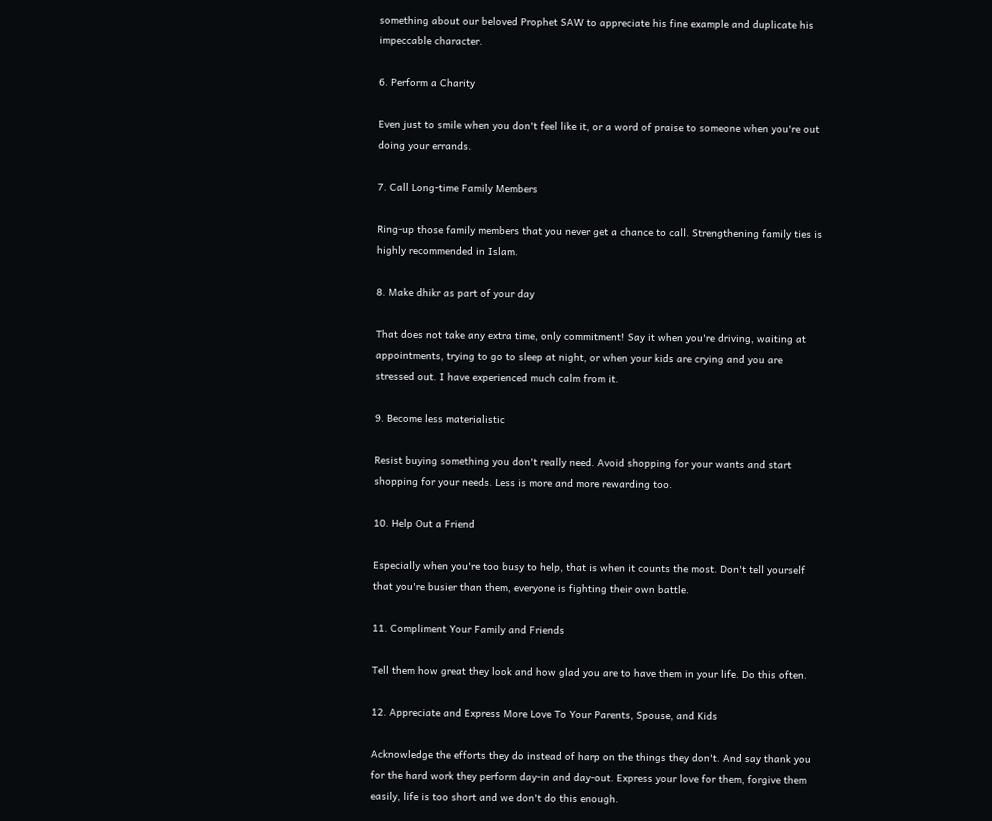something about our beloved Prophet SAW to appreciate his fine example and duplicate his impeccable character.

6. Perform a Charity

Even just to smile when you don't feel like it, or a word of praise to someone when you're out doing your errands.

7. Call Long-time Family Members

Ring-up those family members that you never get a chance to call. Strengthening family ties is highly recommended in Islam.

8. Make dhikr as part of your day

That does not take any extra time, only commitment! Say it when you're driving, waiting at appointments, trying to go to sleep at night, or when your kids are crying and you are stressed out. I have experienced much calm from it.

9. Become less materialistic

Resist buying something you don't really need. Avoid shopping for your wants and start shopping for your needs. Less is more and more rewarding too.

10. Help Out a Friend

Especially when you're too busy to help, that is when it counts the most. Don't tell yourself that you're busier than them, everyone is fighting their own battle.

11. Compliment Your Family and Friends

Tell them how great they look and how glad you are to have them in your life. Do this often.

12. Appreciate and Express More Love To Your Parents, Spouse, and Kids

Acknowledge the efforts they do instead of harp on the things they don't. And say thank you for the hard work they perform day-in and day-out. Express your love for them, forgive them easily, life is too short and we don't do this enough.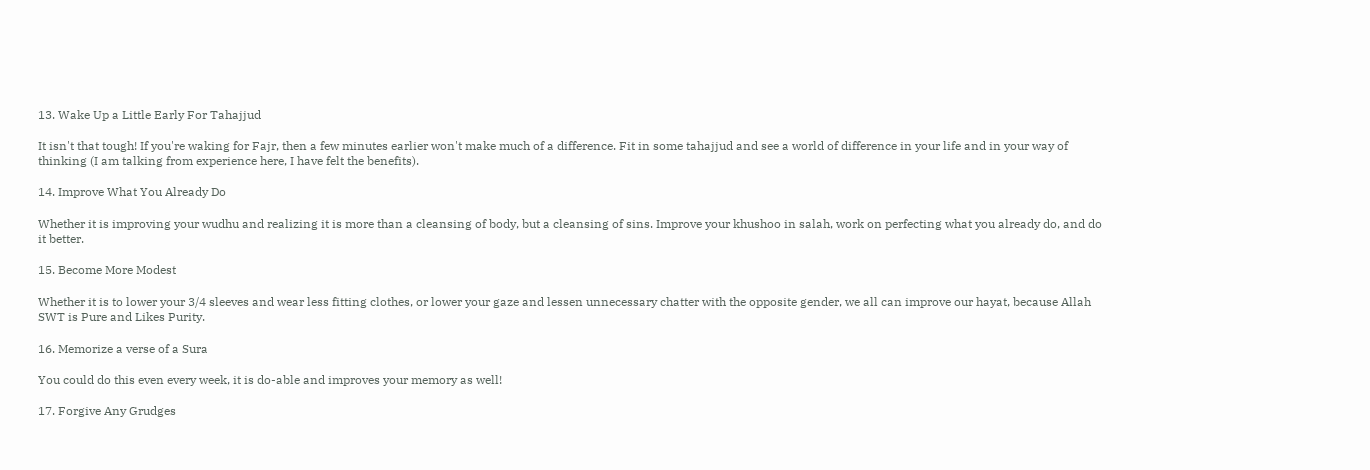13. Wake Up a Little Early For Tahajjud

It isn't that tough! If you're waking for Fajr, then a few minutes earlier won't make much of a difference. Fit in some tahajjud and see a world of difference in your life and in your way of thinking (I am talking from experience here, I have felt the benefits).

14. Improve What You Already Do

Whether it is improving your wudhu and realizing it is more than a cleansing of body, but a cleansing of sins. Improve your khushoo in salah, work on perfecting what you already do, and do it better.

15. Become More Modest

Whether it is to lower your 3/4 sleeves and wear less fitting clothes, or lower your gaze and lessen unnecessary chatter with the opposite gender, we all can improve our hayat, because Allah SWT is Pure and Likes Purity.

16. Memorize a verse of a Sura

You could do this even every week, it is do-able and improves your memory as well!

17. Forgive Any Grudges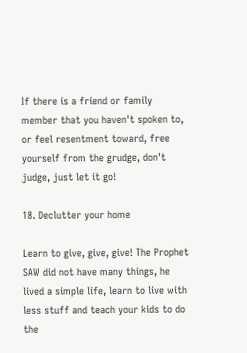If there is a friend or family member that you haven't spoken to, or feel resentment toward, free yourself from the grudge, don't judge, just let it go!

18. Declutter your home

Learn to give, give, give! The Prophet SAW did not have many things, he lived a simple life, learn to live with less stuff and teach your kids to do the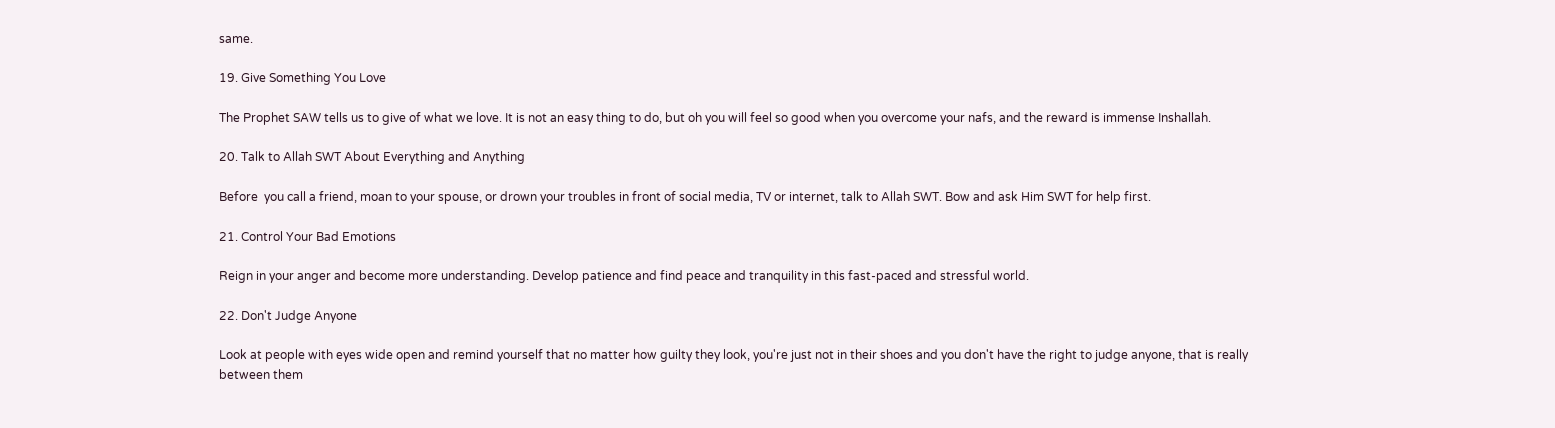same.

19. Give Something You Love

The Prophet SAW tells us to give of what we love. It is not an easy thing to do, but oh you will feel so good when you overcome your nafs, and the reward is immense Inshallah.

20. Talk to Allah SWT About Everything and Anything

Before  you call a friend, moan to your spouse, or drown your troubles in front of social media, TV or internet, talk to Allah SWT. Bow and ask Him SWT for help first.

21. Control Your Bad Emotions

Reign in your anger and become more understanding. Develop patience and find peace and tranquility in this fast-paced and stressful world.

22. Don't Judge Anyone

Look at people with eyes wide open and remind yourself that no matter how guilty they look, you're just not in their shoes and you don't have the right to judge anyone, that is really between them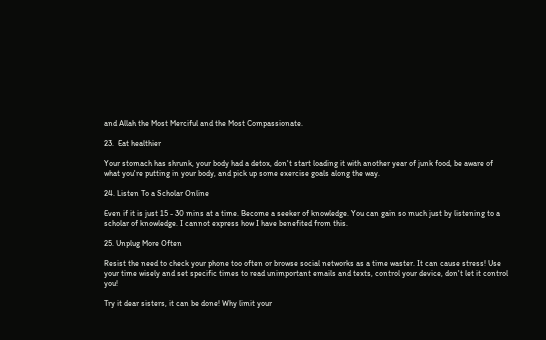and Allah the Most Merciful and the Most Compassionate.

23.  Eat healthier

Your stomach has shrunk, your body had a detox, don't start loading it with another year of junk food, be aware of what you're putting in your body, and pick up some exercise goals along the way.

24. Listen To a Scholar Online

Even if it is just 15 - 30 mins at a time. Become a seeker of knowledge. You can gain so much just by listening to a scholar of knowledge. I cannot express how I have benefited from this.

25. Unplug More Often

Resist the need to check your phone too often or browse social networks as a time waster. It can cause stress! Use your time wisely and set specific times to read unimportant emails and texts, control your device, don't let it control you!

Try it dear sisters, it can be done! Why limit your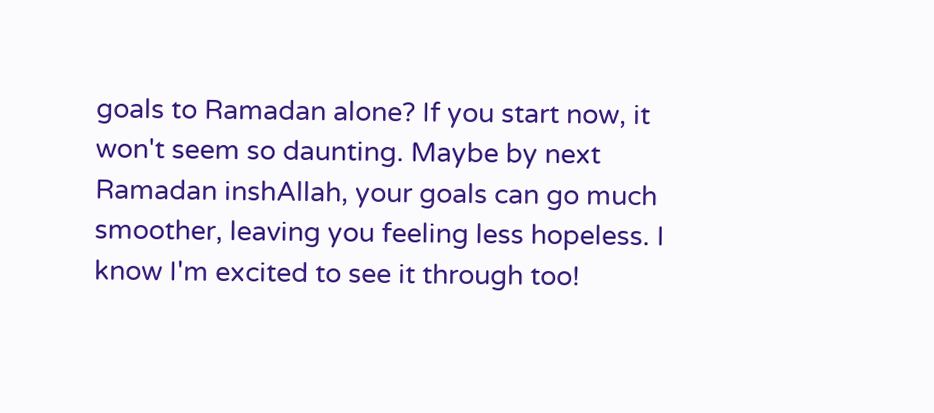goals to Ramadan alone? If you start now, it won't seem so daunting. Maybe by next Ramadan inshAllah, your goals can go much smoother, leaving you feeling less hopeless. I know I'm excited to see it through too!